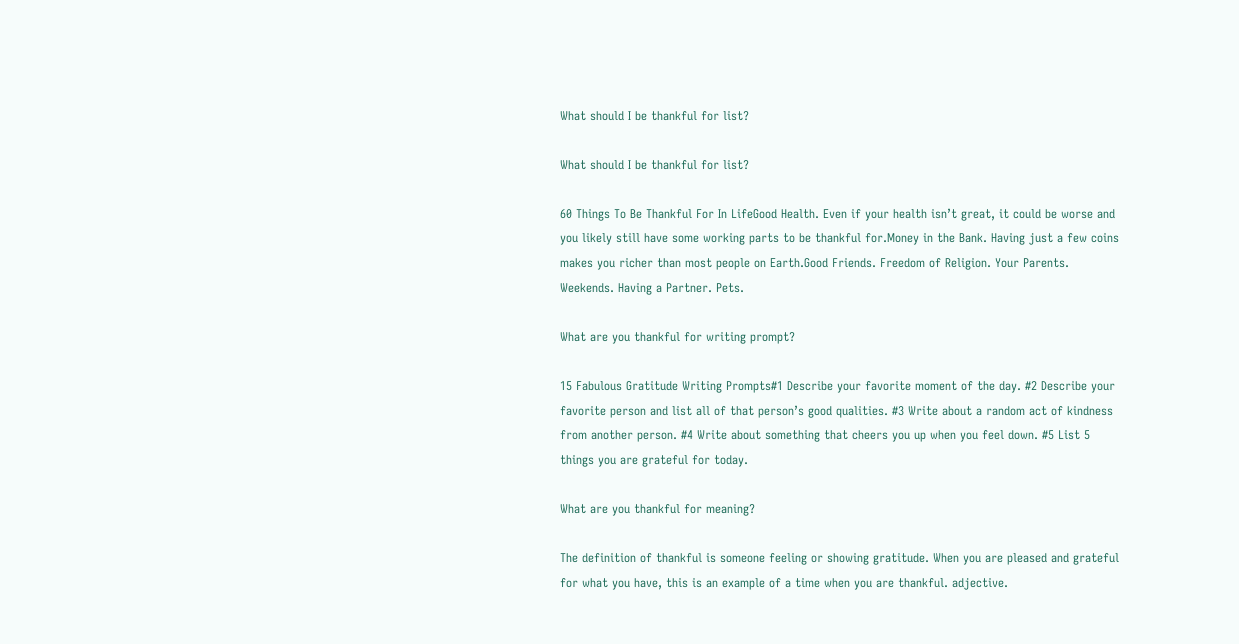What should I be thankful for list?

What should I be thankful for list?

60 Things To Be Thankful For In LifeGood Health. Even if your health isn’t great, it could be worse and you likely still have some working parts to be thankful for.Money in the Bank. Having just a few coins makes you richer than most people on Earth.Good Friends. Freedom of Religion. Your Parents. Weekends. Having a Partner. Pets.

What are you thankful for writing prompt?

15 Fabulous Gratitude Writing Prompts#1 Describe your favorite moment of the day. #2 Describe your favorite person and list all of that person’s good qualities. #3 Write about a random act of kindness from another person. #4 Write about something that cheers you up when you feel down. #5 List 5 things you are grateful for today.

What are you thankful for meaning?

The definition of thankful is someone feeling or showing gratitude. When you are pleased and grateful for what you have, this is an example of a time when you are thankful. adjective.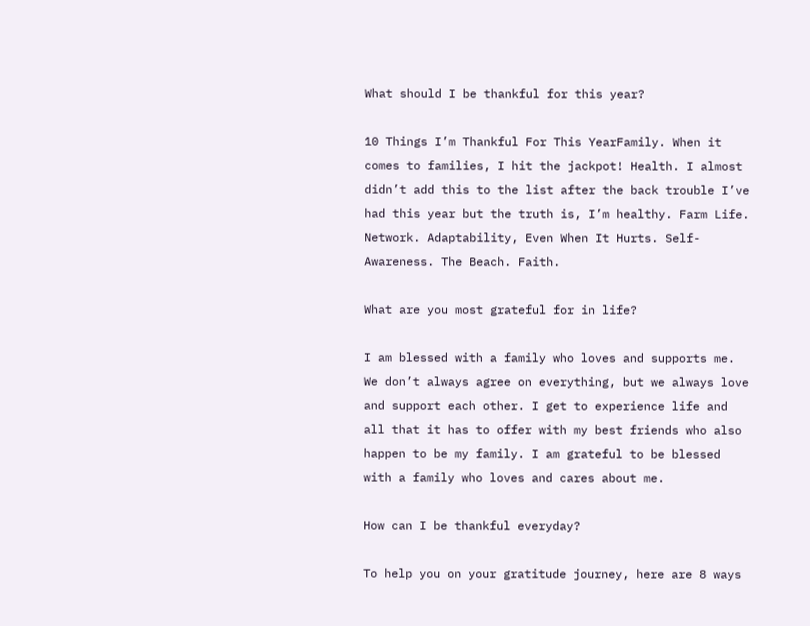What should I be thankful for this year?

10 Things I’m Thankful For This YearFamily. When it comes to families, I hit the jackpot! Health. I almost didn’t add this to the list after the back trouble I’ve had this year but the truth is, I’m healthy. Farm Life. Network. Adaptability, Even When It Hurts. Self-Awareness. The Beach. Faith.

What are you most grateful for in life?

I am blessed with a family who loves and supports me. We don’t always agree on everything, but we always love and support each other. I get to experience life and all that it has to offer with my best friends who also happen to be my family. I am grateful to be blessed with a family who loves and cares about me.

How can I be thankful everyday?

To help you on your gratitude journey, here are 8 ways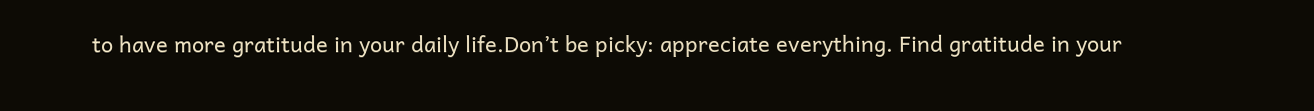to have more gratitude in your daily life.Don’t be picky: appreciate everything. Find gratitude in your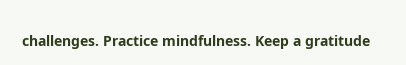challenges. Practice mindfulness. Keep a gratitude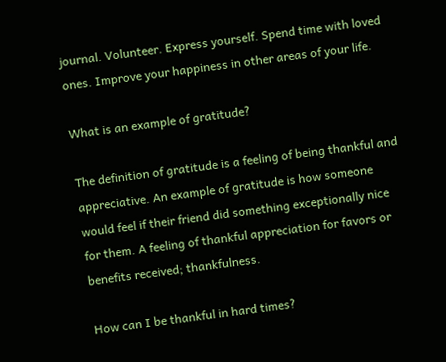journal. Volunteer. Express yourself. Spend time with loved ones. Improve your happiness in other areas of your life.

What is an example of gratitude?

The definition of gratitude is a feeling of being thankful and appreciative. An example of gratitude is how someone would feel if their friend did something exceptionally nice for them. A feeling of thankful appreciation for favors or benefits received; thankfulness.

How can I be thankful in hard times?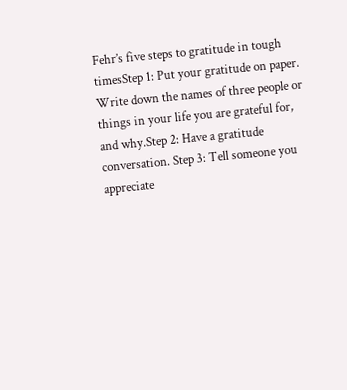Fehr’s five steps to gratitude in tough timesStep 1: Put your gratitude on paper. Write down the names of three people or things in your life you are grateful for, and why.Step 2: Have a gratitude conversation. Step 3: Tell someone you appreciate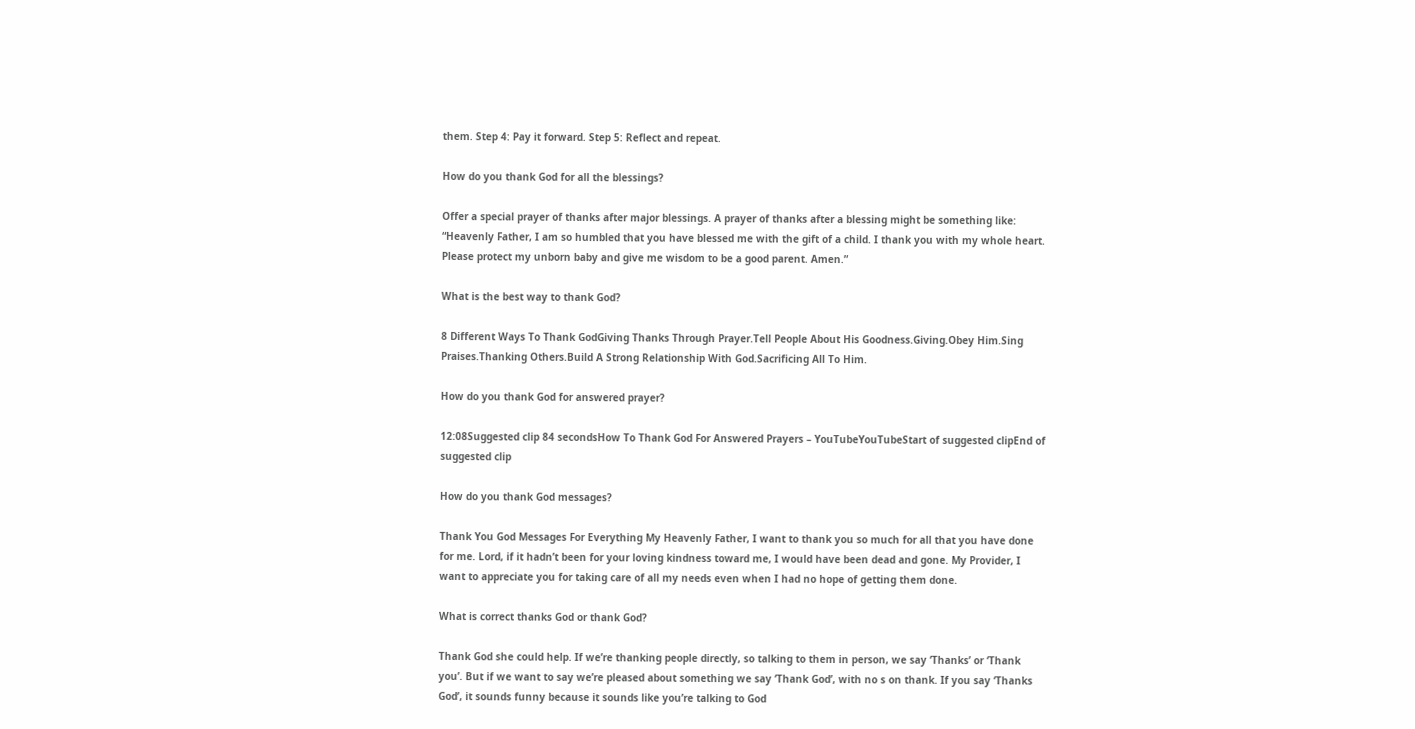them. Step 4: Pay it forward. Step 5: Reflect and repeat.

How do you thank God for all the blessings?

Offer a special prayer of thanks after major blessings. A prayer of thanks after a blessing might be something like: “Heavenly Father, I am so humbled that you have blessed me with the gift of a child. I thank you with my whole heart. Please protect my unborn baby and give me wisdom to be a good parent. Amen.”

What is the best way to thank God?

8 Different Ways To Thank GodGiving Thanks Through Prayer.Tell People About His Goodness.Giving.Obey Him.Sing Praises.Thanking Others.Build A Strong Relationship With God.Sacrificing All To Him.

How do you thank God for answered prayer?

12:08Suggested clip 84 secondsHow To Thank God For Answered Prayers – YouTubeYouTubeStart of suggested clipEnd of suggested clip

How do you thank God messages?

Thank You God Messages For Everything My Heavenly Father, I want to thank you so much for all that you have done for me. Lord, if it hadn’t been for your loving kindness toward me, I would have been dead and gone. My Provider, I want to appreciate you for taking care of all my needs even when I had no hope of getting them done.

What is correct thanks God or thank God?

Thank God she could help. If we’re thanking people directly, so talking to them in person, we say ‘Thanks’ or ‘Thank you’. But if we want to say we’re pleased about something we say ‘Thank God’, with no s on thank. If you say ‘Thanks God’, it sounds funny because it sounds like you’re talking to God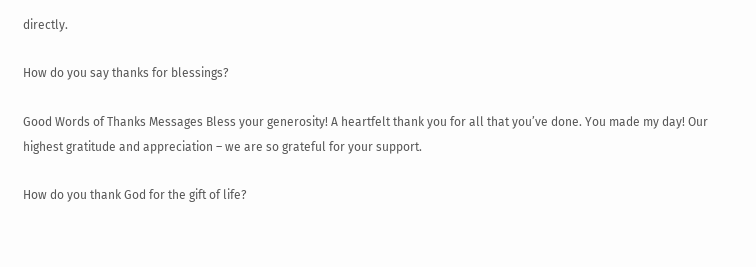directly.

How do you say thanks for blessings?

Good Words of Thanks Messages Bless your generosity! A heartfelt thank you for all that you’ve done. You made my day! Our highest gratitude and appreciation – we are so grateful for your support.

How do you thank God for the gift of life?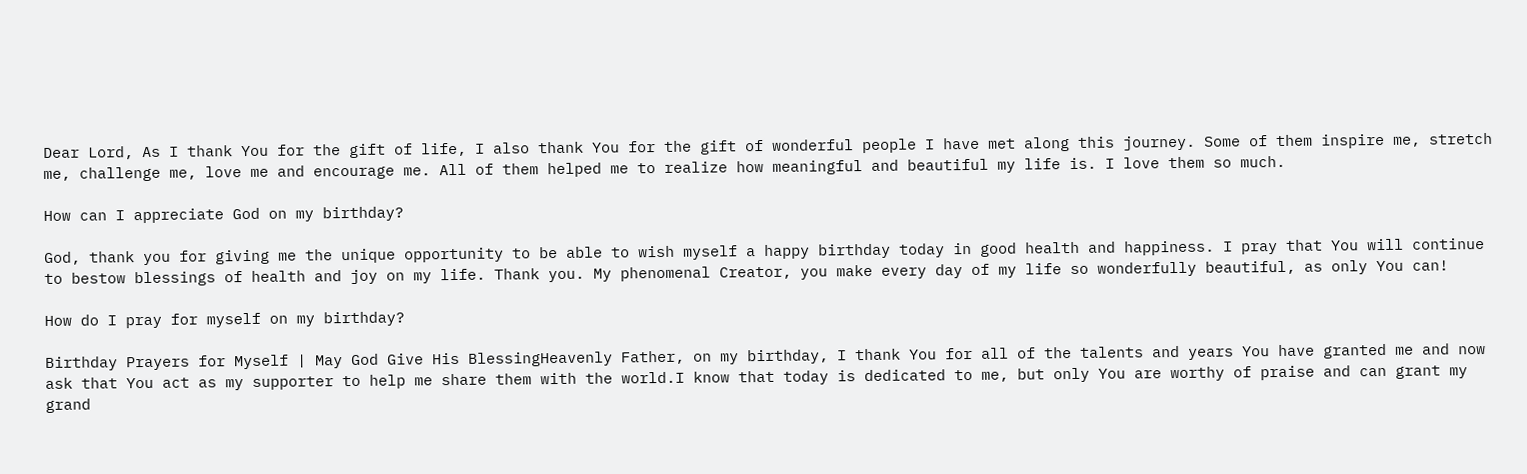Dear Lord, As I thank You for the gift of life, I also thank You for the gift of wonderful people I have met along this journey. Some of them inspire me, stretch me, challenge me, love me and encourage me. All of them helped me to realize how meaningful and beautiful my life is. I love them so much.

How can I appreciate God on my birthday?

God, thank you for giving me the unique opportunity to be able to wish myself a happy birthday today in good health and happiness. I pray that You will continue to bestow blessings of health and joy on my life. Thank you. My phenomenal Creator, you make every day of my life so wonderfully beautiful, as only You can!

How do I pray for myself on my birthday?

Birthday Prayers for Myself | May God Give His BlessingHeavenly Father, on my birthday, I thank You for all of the talents and years You have granted me and now ask that You act as my supporter to help me share them with the world.I know that today is dedicated to me, but only You are worthy of praise and can grant my grand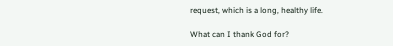request, which is a long, healthy life.

What can I thank God for?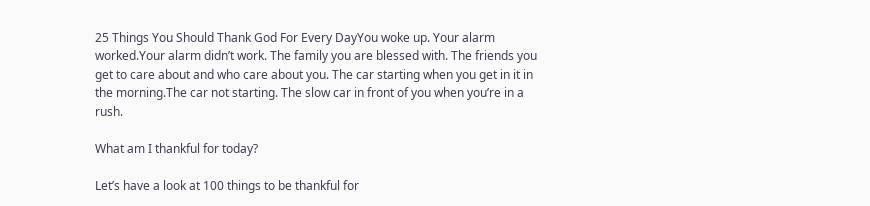25 Things You Should Thank God For Every DayYou woke up. Your alarm worked.Your alarm didn’t work. The family you are blessed with. The friends you get to care about and who care about you. The car starting when you get in it in the morning.The car not starting. The slow car in front of you when you’re in a rush.

What am I thankful for today?

Let’s have a look at 100 things to be thankful for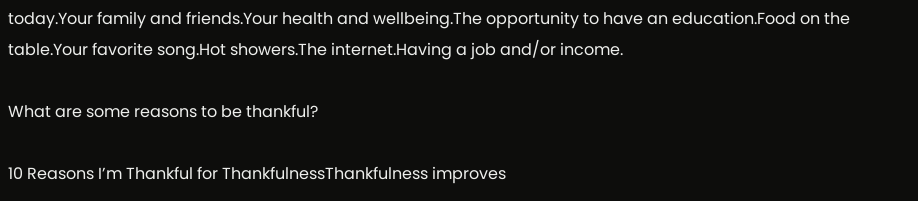today.Your family and friends.Your health and wellbeing.The opportunity to have an education.Food on the table.Your favorite song.Hot showers.The internet.Having a job and/or income.

What are some reasons to be thankful?

10 Reasons I’m Thankful for ThankfulnessThankfulness improves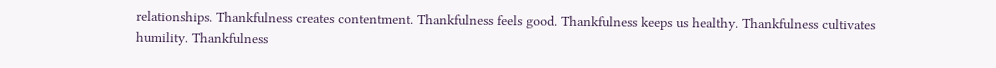relationships. Thankfulness creates contentment. Thankfulness feels good. Thankfulness keeps us healthy. Thankfulness cultivates humility. Thankfulness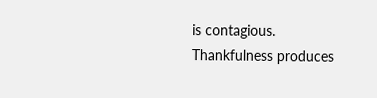is contagious. Thankfulness produces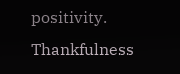positivity. Thankfulness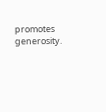promotes generosity.